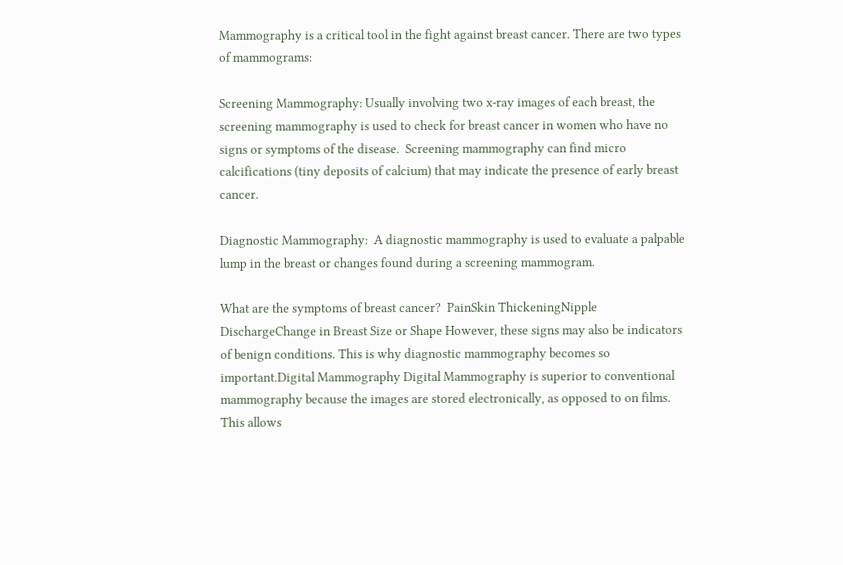Mammography is a critical tool in the fight against breast cancer. There are two types of mammograms:

Screening Mammography: Usually involving two x-ray images of each breast, the screening mammography is used to check for breast cancer in women who have no signs or symptoms of the disease.  Screening mammography can find micro calcifications (tiny deposits of calcium) that may indicate the presence of early breast cancer.

Diagnostic Mammography:  A diagnostic mammography is used to evaluate a palpable lump in the breast or changes found during a screening mammogram.

What are the symptoms of breast cancer?  PainSkin ThickeningNipple DischargeChange in Breast Size or Shape However, these signs may also be indicators of benign conditions. This is why diagnostic mammography becomes so important.Digital Mammography Digital Mammography is superior to conventional mammography because the images are stored electronically, as opposed to on films. This allows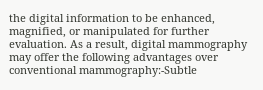the digital information to be enhanced, magnified, or manipulated for further evaluation. As a result, digital mammography may offer the following advantages over conventional mammography:-Subtle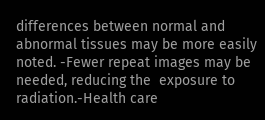differences between normal and abnormal tissues may be more easily noted. -Fewer repeat images may be needed, reducing the  exposure to radiation.-Health care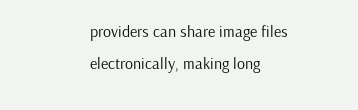providers can share image files electronically, making long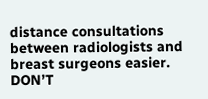distance consultations between radiologists and breast surgeons easier. DON’T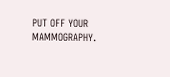PUT OFF YOUR MAMMOGRAPHY.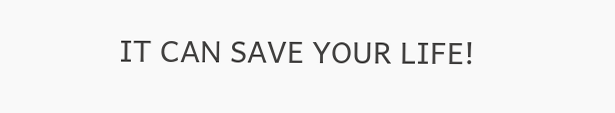IT CAN SAVE YOUR LIFE!